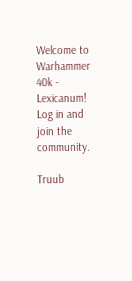Welcome to Warhammer 40k - Lexicanum! Log in and join the community.

Truub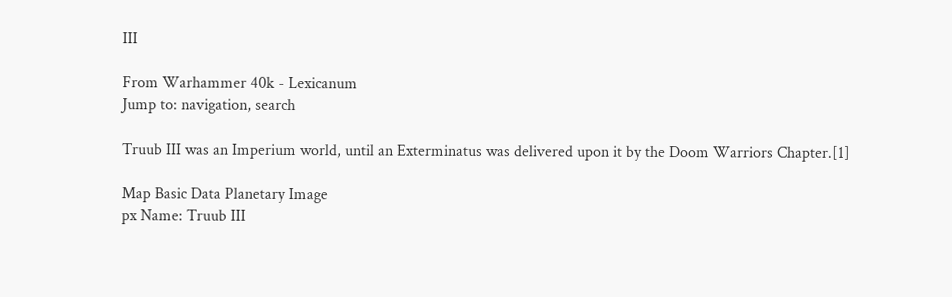III

From Warhammer 40k - Lexicanum
Jump to: navigation, search

Truub III was an Imperium world, until an Exterminatus was delivered upon it by the Doom Warriors Chapter.[1]

Map Basic Data Planetary Image
px Name: Truub III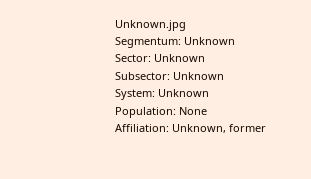Unknown.jpg
Segmentum: Unknown
Sector: Unknown
Subsector: Unknown
System: Unknown
Population: None
Affiliation: Unknown, former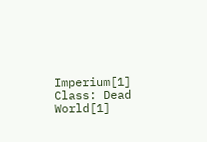Imperium[1]
Class: Dead World[1]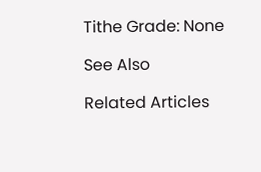Tithe Grade: None

See Also

Related Articles